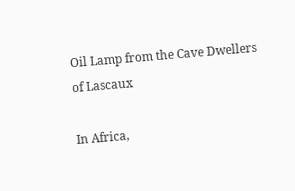Oil Lamp from the Cave Dwellers of Lascaux

In Africa,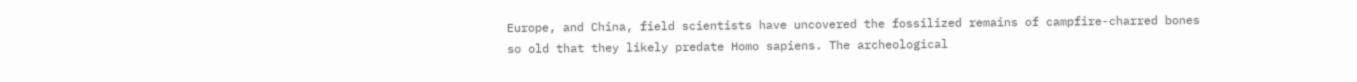Europe, and China, field scientists have uncovered the fossilized remains of campfire-charred bones so old that they likely predate Homo sapiens. The archeological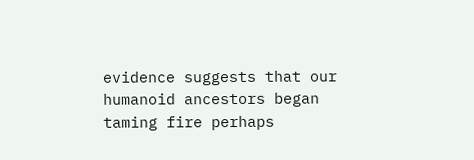evidence suggests that our humanoid ancestors began taming fire perhaps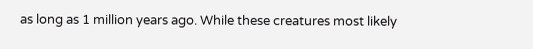as long as 1 million years ago. While these creatures most likely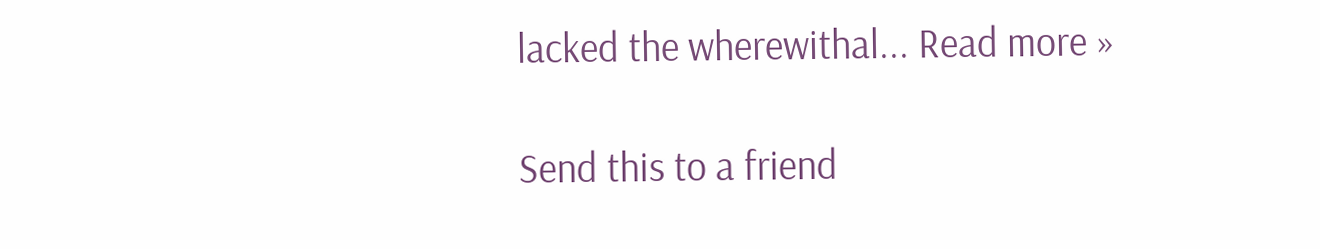lacked the wherewithal... Read more »

Send this to a friend